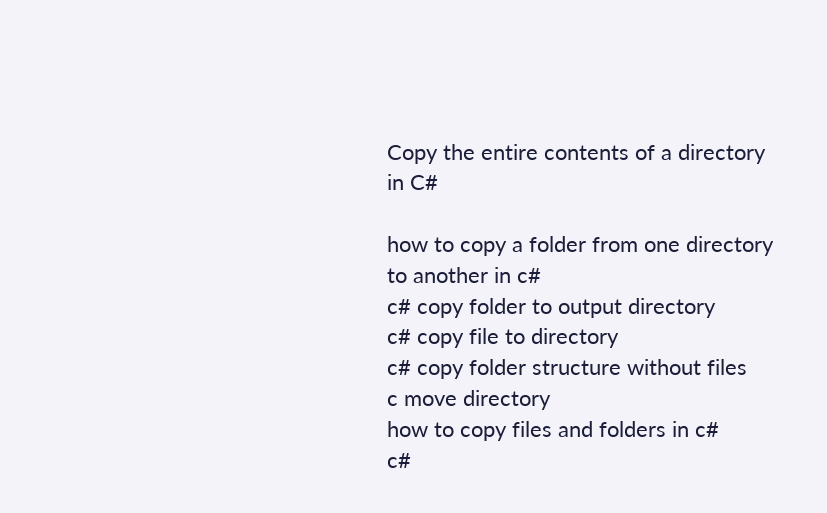Copy the entire contents of a directory in C#

how to copy a folder from one directory to another in c#
c# copy folder to output directory
c# copy file to directory
c# copy folder structure without files
c move directory
how to copy files and folders in c#
c#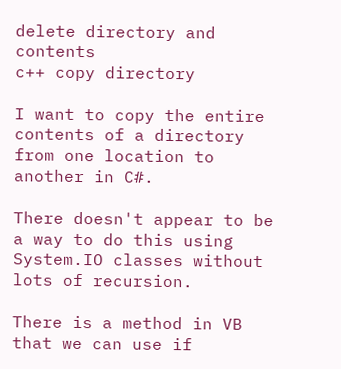delete directory and contents
c++ copy directory

I want to copy the entire contents of a directory from one location to another in C#.

There doesn't appear to be a way to do this using System.IO classes without lots of recursion.

There is a method in VB that we can use if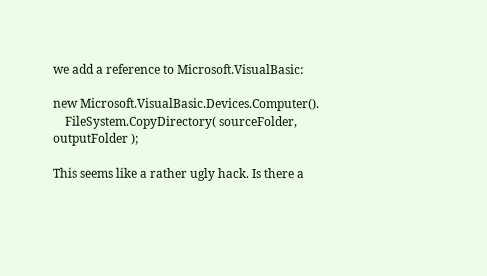we add a reference to Microsoft.VisualBasic:

new Microsoft.VisualBasic.Devices.Computer().
    FileSystem.CopyDirectory( sourceFolder, outputFolder );

This seems like a rather ugly hack. Is there a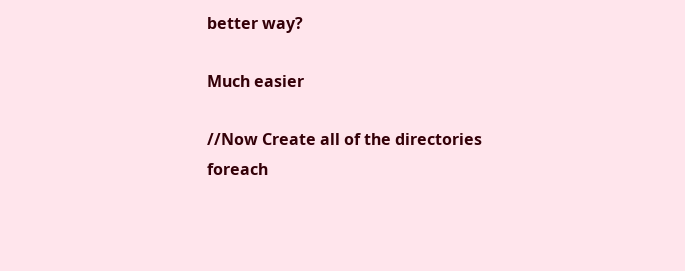better way?

Much easier

//Now Create all of the directories
foreach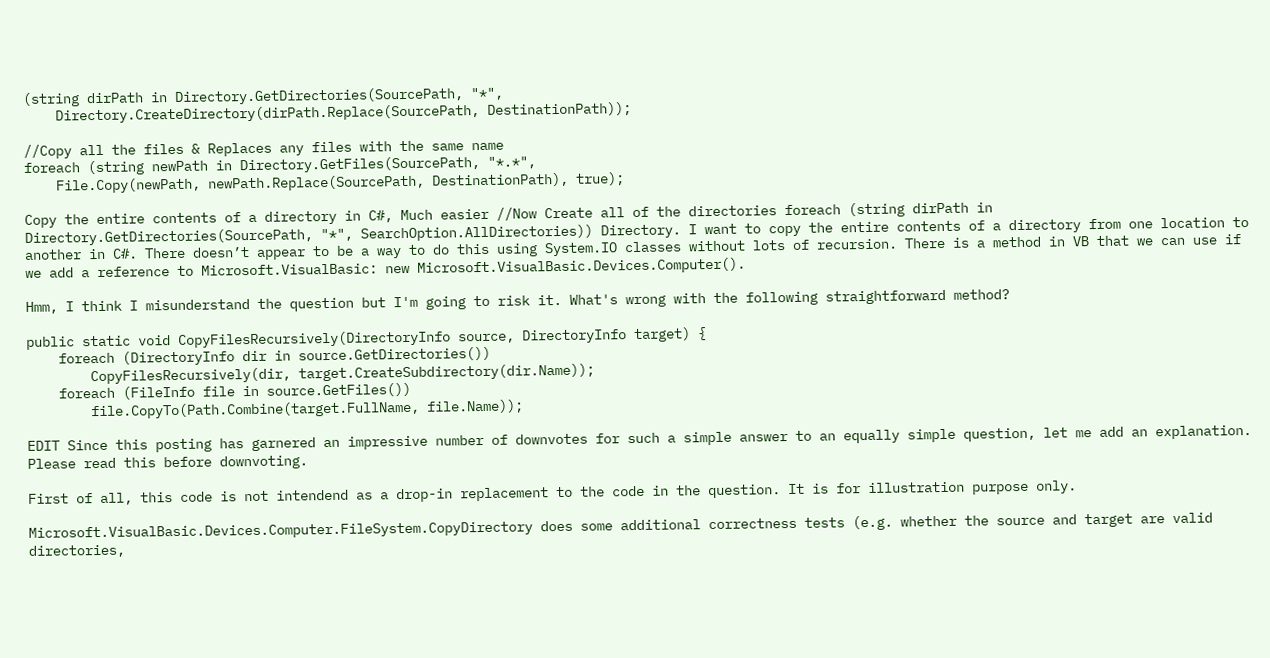(string dirPath in Directory.GetDirectories(SourcePath, "*",
    Directory.CreateDirectory(dirPath.Replace(SourcePath, DestinationPath));

//Copy all the files & Replaces any files with the same name
foreach (string newPath in Directory.GetFiles(SourcePath, "*.*",
    File.Copy(newPath, newPath.Replace(SourcePath, DestinationPath), true);

Copy the entire contents of a directory in C#, Much easier //Now Create all of the directories foreach (string dirPath in Directory.GetDirectories(SourcePath, "*", SearchOption.AllDirectories)) Directory. I want to copy the entire contents of a directory from one location to another in C#. There doesn’t appear to be a way to do this using System.IO classes without lots of recursion. There is a method in VB that we can use if we add a reference to Microsoft.VisualBasic: new Microsoft.VisualBasic.Devices.Computer().

Hmm, I think I misunderstand the question but I'm going to risk it. What's wrong with the following straightforward method?

public static void CopyFilesRecursively(DirectoryInfo source, DirectoryInfo target) {
    foreach (DirectoryInfo dir in source.GetDirectories())
        CopyFilesRecursively(dir, target.CreateSubdirectory(dir.Name));
    foreach (FileInfo file in source.GetFiles())
        file.CopyTo(Path.Combine(target.FullName, file.Name));

EDIT Since this posting has garnered an impressive number of downvotes for such a simple answer to an equally simple question, let me add an explanation. Please read this before downvoting.

First of all, this code is not intendend as a drop-in replacement to the code in the question. It is for illustration purpose only.

Microsoft.VisualBasic.Devices.Computer.FileSystem.CopyDirectory does some additional correctness tests (e.g. whether the source and target are valid directories,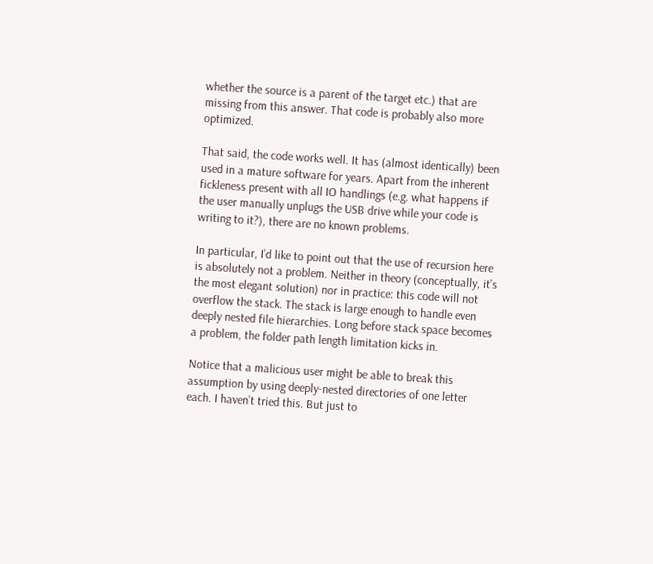whether the source is a parent of the target etc.) that are missing from this answer. That code is probably also more optimized.

That said, the code works well. It has (almost identically) been used in a mature software for years. Apart from the inherent fickleness present with all IO handlings (e.g. what happens if the user manually unplugs the USB drive while your code is writing to it?), there are no known problems.

In particular, I’d like to point out that the use of recursion here is absolutely not a problem. Neither in theory (conceptually, it’s the most elegant solution) nor in practice: this code will not overflow the stack. The stack is large enough to handle even deeply nested file hierarchies. Long before stack space becomes a problem, the folder path length limitation kicks in.

Notice that a malicious user might be able to break this assumption by using deeply-nested directories of one letter each. I haven’t tried this. But just to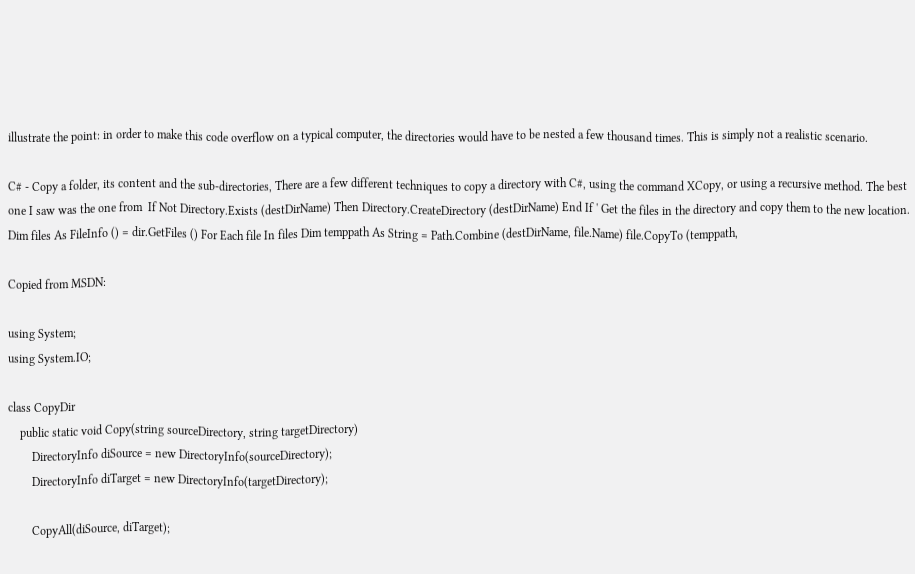illustrate the point: in order to make this code overflow on a typical computer, the directories would have to be nested a few thousand times. This is simply not a realistic scenario.

C# - Copy a folder, its content and the sub-directories, There are a few different techniques to copy a directory with C#, using the command XCopy, or using a recursive method. The best one I saw was the one from  If Not Directory.Exists (destDirName) Then Directory.CreateDirectory (destDirName) End If ' Get the files in the directory and copy them to the new location. Dim files As FileInfo () = dir.GetFiles () For Each file In files Dim temppath As String = Path.Combine (destDirName, file.Name) file.CopyTo (temppath,

Copied from MSDN:

using System;
using System.IO;

class CopyDir
    public static void Copy(string sourceDirectory, string targetDirectory)
        DirectoryInfo diSource = new DirectoryInfo(sourceDirectory);
        DirectoryInfo diTarget = new DirectoryInfo(targetDirectory);

        CopyAll(diSource, diTarget);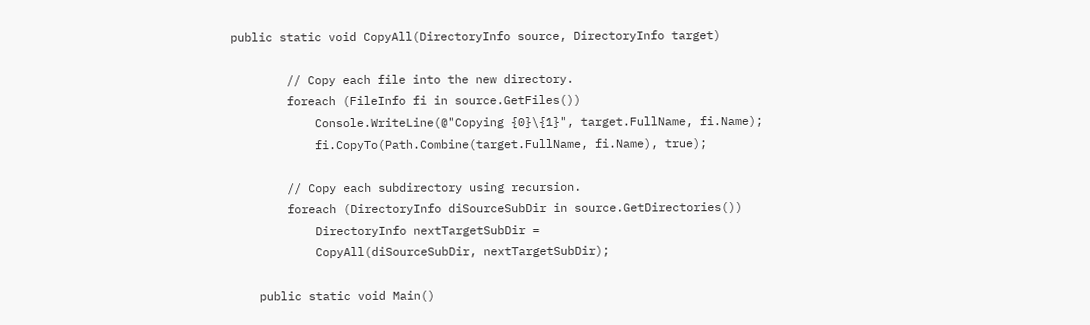public static void CopyAll(DirectoryInfo source, DirectoryInfo target)

        // Copy each file into the new directory.
        foreach (FileInfo fi in source.GetFiles())
            Console.WriteLine(@"Copying {0}\{1}", target.FullName, fi.Name);
            fi.CopyTo(Path.Combine(target.FullName, fi.Name), true);

        // Copy each subdirectory using recursion.
        foreach (DirectoryInfo diSourceSubDir in source.GetDirectories())
            DirectoryInfo nextTargetSubDir =
            CopyAll(diSourceSubDir, nextTargetSubDir);

    public static void Main()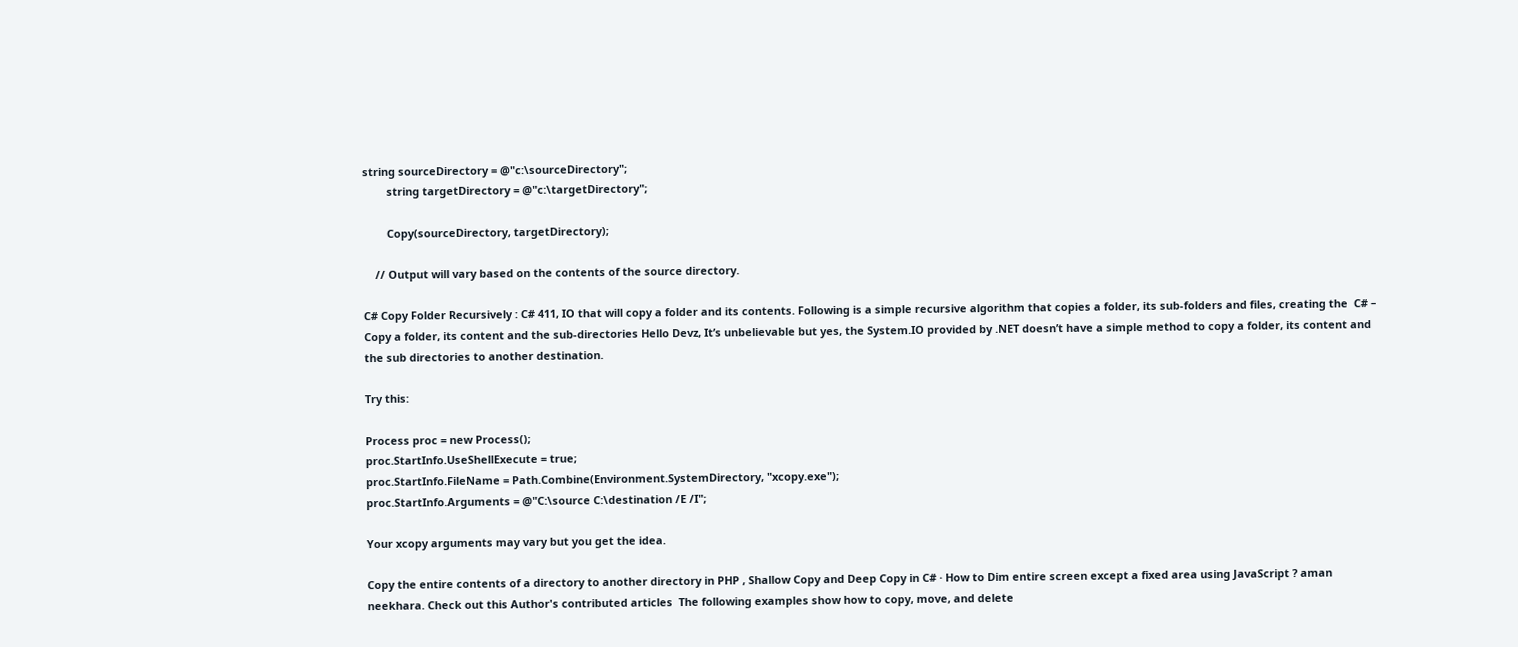string sourceDirectory = @"c:\sourceDirectory";
        string targetDirectory = @"c:\targetDirectory";

        Copy(sourceDirectory, targetDirectory);

    // Output will vary based on the contents of the source directory.

C# Copy Folder Recursively : C# 411, IO that will copy a folder and its contents. Following is a simple recursive algorithm that copies a folder, its sub-folders and files, creating the  C# – Copy a folder, its content and the sub-directories Hello Devz, It’s unbelievable but yes, the System.IO provided by .NET doesn’t have a simple method to copy a folder, its content and the sub directories to another destination.

Try this:

Process proc = new Process();
proc.StartInfo.UseShellExecute = true;
proc.StartInfo.FileName = Path.Combine(Environment.SystemDirectory, "xcopy.exe");
proc.StartInfo.Arguments = @"C:\source C:\destination /E /I";

Your xcopy arguments may vary but you get the idea.

Copy the entire contents of a directory to another directory in PHP , Shallow Copy and Deep Copy in C# · How to Dim entire screen except a fixed area using JavaScript ? aman neekhara. Check out this Author's contributed articles  The following examples show how to copy, move, and delete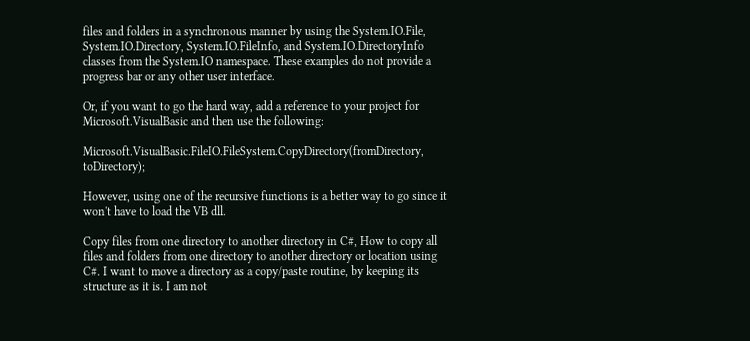files and folders in a synchronous manner by using the System.IO.File, System.IO.Directory, System.IO.FileInfo, and System.IO.DirectoryInfo classes from the System.IO namespace. These examples do not provide a progress bar or any other user interface.

Or, if you want to go the hard way, add a reference to your project for Microsoft.VisualBasic and then use the following:

Microsoft.VisualBasic.FileIO.FileSystem.CopyDirectory(fromDirectory, toDirectory);

However, using one of the recursive functions is a better way to go since it won't have to load the VB dll.

Copy files from one directory to another directory in C#, How to copy all files and folders from one directory to another directory or location using C#. I want to move a directory as a copy/paste routine, by keeping its structure as it is. I am not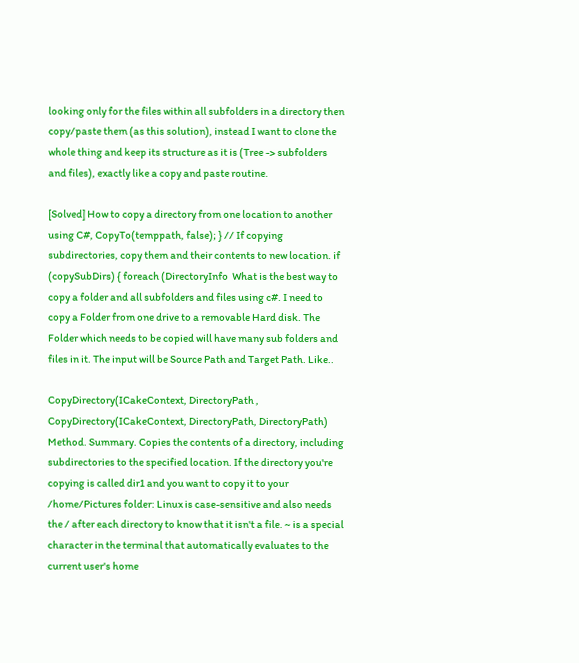looking only for the files within all subfolders in a directory then copy/paste them (as this solution), instead I want to clone the whole thing and keep its structure as it is (Tree -> subfolders and files), exactly like a copy and paste routine.

[Solved] How to copy a directory from one location to another using C#, CopyTo(temppath, false); } // If copying subdirectories, copy them and their contents to new location. if (copySubDirs) { foreach (DirectoryInfo  What is the best way to copy a folder and all subfolders and files using c#. I need to copy a Folder from one drive to a removable Hard disk. The Folder which needs to be copied will have many sub folders and files in it. The input will be Source Path and Target Path. Like..

CopyDirectory(ICakeContext, DirectoryPath , CopyDirectory(ICakeContext, DirectoryPath, DirectoryPath) Method. Summary. Copies the contents of a directory, including subdirectories to the specified location. If the directory you're copying is called dir1 and you want to copy it to your /home/Pictures folder: Linux is case-sensitive and also needs the / after each directory to know that it isn't a file. ~ is a special character in the terminal that automatically evaluates to the current user's home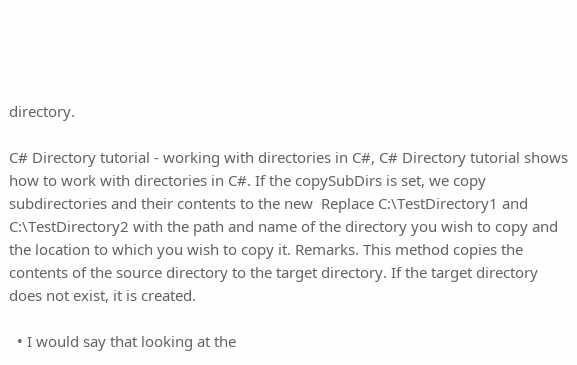directory.

C# Directory tutorial - working with directories in C#, C# Directory tutorial shows how to work with directories in C#. If the copySubDirs is set, we copy subdirectories and their contents to the new  Replace C:\TestDirectory1 and C:\TestDirectory2 with the path and name of the directory you wish to copy and the location to which you wish to copy it. Remarks. This method copies the contents of the source directory to the target directory. If the target directory does not exist, it is created.

  • I would say that looking at the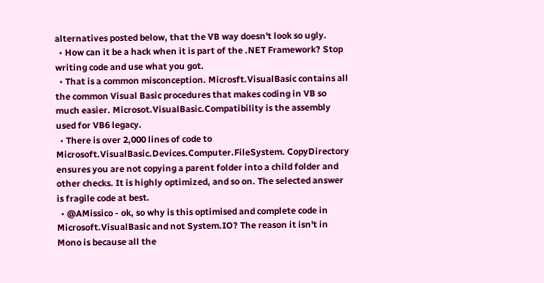alternatives posted below, that the VB way doesn't look so ugly.
  • How can it be a hack when it is part of the .NET Framework? Stop writing code and use what you got.
  • That is a common misconception. Microsft.VisualBasic contains all the common Visual Basic procedures that makes coding in VB so much easier. Microsot.VisualBasic.Compatibility is the assembly used for VB6 legacy.
  • There is over 2,000 lines of code to Microsoft.VisualBasic.Devices.Computer.FileSystem. CopyDirectory ensures you are not copying a parent folder into a child folder and other checks. It is highly optimized, and so on. The selected answer is fragile code at best.
  • @AMissico - ok, so why is this optimised and complete code in Microsoft.VisualBasic and not System.IO? The reason it isn't in Mono is because all the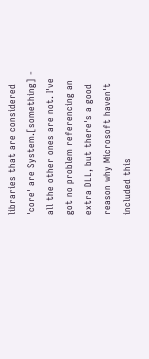libraries that are considered 'core' are System.[something] - all the other ones are not. I've got no problem referencing an extra DLL, but there's a good reason why Microsoft haven't included this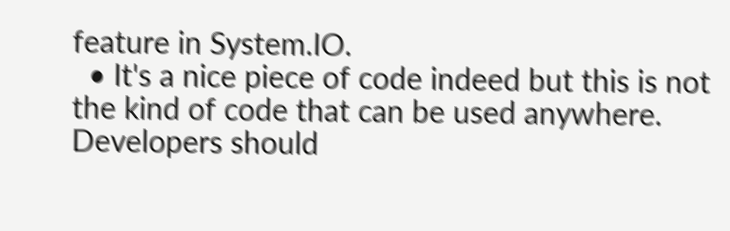feature in System.IO.
  • It's a nice piece of code indeed but this is not the kind of code that can be used anywhere. Developers should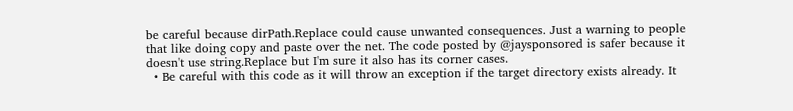be careful because dirPath.Replace could cause unwanted consequences. Just a warning to people that like doing copy and paste over the net. The code posted by @jaysponsored is safer because it doesn't use string.Replace but I'm sure it also has its corner cases.
  • Be careful with this code as it will throw an exception if the target directory exists already. It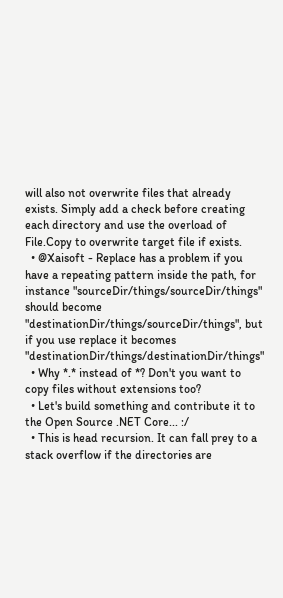will also not overwrite files that already exists. Simply add a check before creating each directory and use the overload of File.Copy to overwrite target file if exists.
  • @Xaisoft - Replace has a problem if you have a repeating pattern inside the path, for instance "sourceDir/things/sourceDir/things" should become "destinationDir/things/sourceDir/things", but if you use replace it becomes "destinationDir/things/destinationDir/things"
  • Why *.* instead of *? Don't you want to copy files without extensions too?
  • Let's build something and contribute it to the Open Source .NET Core... :/
  • This is head recursion. It can fall prey to a stack overflow if the directories are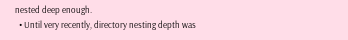nested deep enough.
  • Until very recently, directory nesting depth was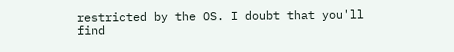restricted by the OS. I doubt that you'll find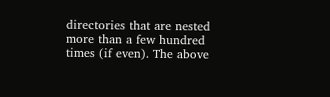directories that are nested more than a few hundred times (if even). The above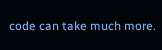code can take much more.